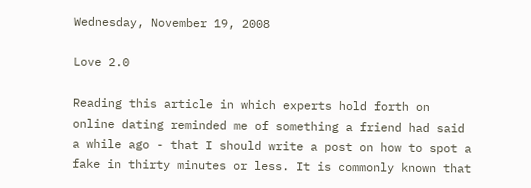Wednesday, November 19, 2008

Love 2.0

Reading this article in which experts hold forth on online dating reminded me of something a friend had said a while ago - that I should write a post on how to spot a fake in thirty minutes or less. It is commonly known that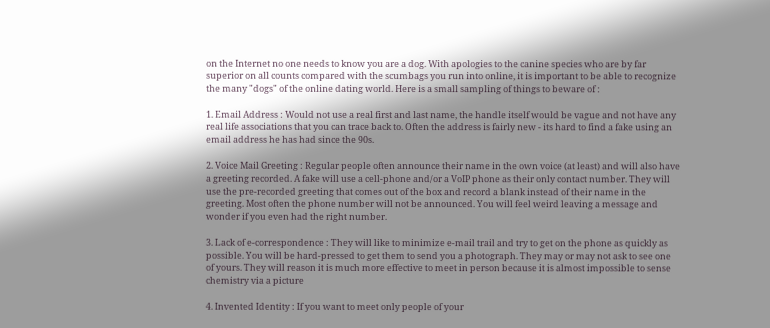on the Internet no one needs to know you are a dog. With apologies to the canine species who are by far superior on all counts compared with the scumbags you run into online, it is important to be able to recognize the many "dogs" of the online dating world. Here is a small sampling of things to beware of :

1. Email Address : Would not use a real first and last name, the handle itself would be vague and not have any real life associations that you can trace back to. Often the address is fairly new - its hard to find a fake using an email address he has had since the 90s.

2. Voice Mail Greeting : Regular people often announce their name in the own voice (at least) and will also have a greeting recorded. A fake will use a cell-phone and/or a VoIP phone as their only contact number. They will use the pre-recorded greeting that comes out of the box and record a blank instead of their name in the greeting. Most often the phone number will not be announced. You will feel weird leaving a message and wonder if you even had the right number.

3. Lack of e-correspondence : They will like to minimize e-mail trail and try to get on the phone as quickly as possible. You will be hard-pressed to get them to send you a photograph. They may or may not ask to see one of yours. They will reason it is much more effective to meet in person because it is almost impossible to sense chemistry via a picture

4. Invented Identity : If you want to meet only people of your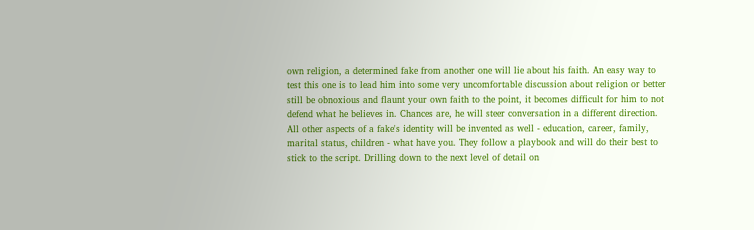own religion, a determined fake from another one will lie about his faith. An easy way to test this one is to lead him into some very uncomfortable discussion about religion or better still be obnoxious and flaunt your own faith to the point, it becomes difficult for him to not defend what he believes in. Chances are, he will steer conversation in a different direction. All other aspects of a fake's identity will be invented as well - education, career, family, marital status, children - what have you. They follow a playbook and will do their best to stick to the script. Drilling down to the next level of detail on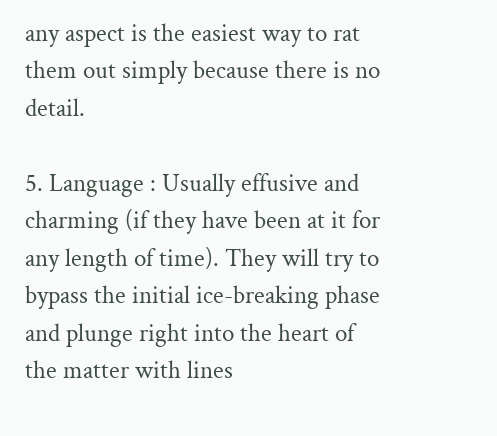any aspect is the easiest way to rat them out simply because there is no detail.

5. Language : Usually effusive and charming (if they have been at it for any length of time). They will try to bypass the initial ice-breaking phase and plunge right into the heart of the matter with lines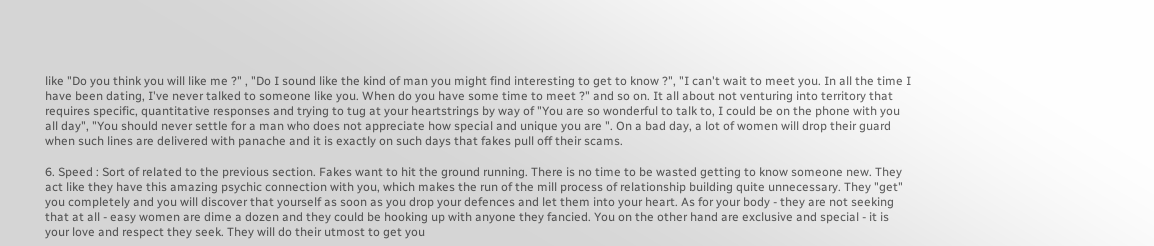like "Do you think you will like me ?" , "Do I sound like the kind of man you might find interesting to get to know ?", "I can't wait to meet you. In all the time I have been dating, I've never talked to someone like you. When do you have some time to meet ?" and so on. It all about not venturing into territory that requires specific, quantitative responses and trying to tug at your heartstrings by way of "You are so wonderful to talk to, I could be on the phone with you all day", "You should never settle for a man who does not appreciate how special and unique you are ". On a bad day, a lot of women will drop their guard when such lines are delivered with panache and it is exactly on such days that fakes pull off their scams.

6. Speed : Sort of related to the previous section. Fakes want to hit the ground running. There is no time to be wasted getting to know someone new. They act like they have this amazing psychic connection with you, which makes the run of the mill process of relationship building quite unnecessary. They "get" you completely and you will discover that yourself as soon as you drop your defences and let them into your heart. As for your body - they are not seeking that at all - easy women are dime a dozen and they could be hooking up with anyone they fancied. You on the other hand are exclusive and special - it is your love and respect they seek. They will do their utmost to get you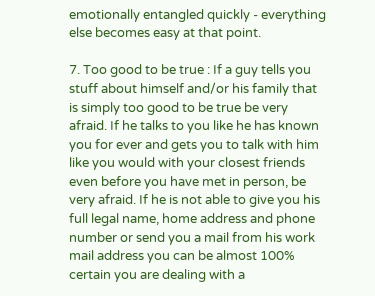emotionally entangled quickly - everything else becomes easy at that point.

7. Too good to be true : If a guy tells you stuff about himself and/or his family that is simply too good to be true be very afraid. If he talks to you like he has known you for ever and gets you to talk with him like you would with your closest friends even before you have met in person, be very afraid. If he is not able to give you his full legal name, home address and phone number or send you a mail from his work mail address you can be almost 100% certain you are dealing with a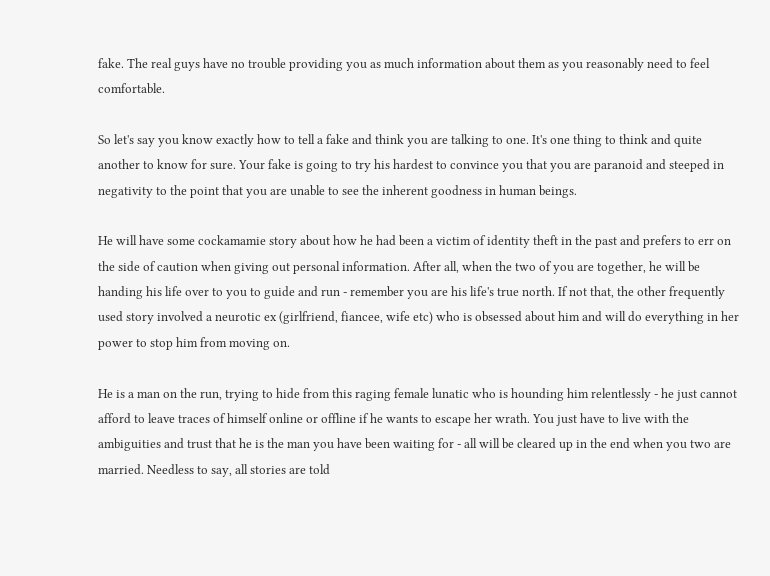fake. The real guys have no trouble providing you as much information about them as you reasonably need to feel comfortable.

So let's say you know exactly how to tell a fake and think you are talking to one. It's one thing to think and quite another to know for sure. Your fake is going to try his hardest to convince you that you are paranoid and steeped in negativity to the point that you are unable to see the inherent goodness in human beings.

He will have some cockamamie story about how he had been a victim of identity theft in the past and prefers to err on the side of caution when giving out personal information. After all, when the two of you are together, he will be handing his life over to you to guide and run - remember you are his life's true north. If not that, the other frequently used story involved a neurotic ex (girlfriend, fiancee, wife etc) who is obsessed about him and will do everything in her power to stop him from moving on.

He is a man on the run, trying to hide from this raging female lunatic who is hounding him relentlessly - he just cannot afford to leave traces of himself online or offline if he wants to escape her wrath. You just have to live with the ambiguities and trust that he is the man you have been waiting for - all will be cleared up in the end when you two are married. Needless to say, all stories are told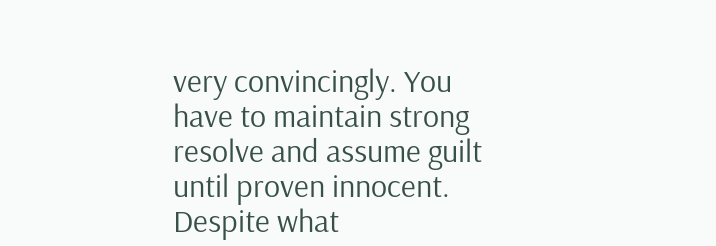very convincingly. You have to maintain strong resolve and assume guilt until proven innocent. Despite what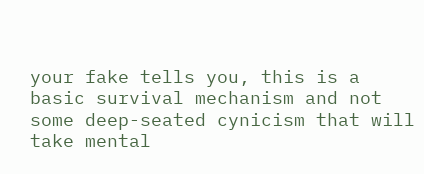your fake tells you, this is a basic survival mechanism and not some deep-seated cynicism that will take mental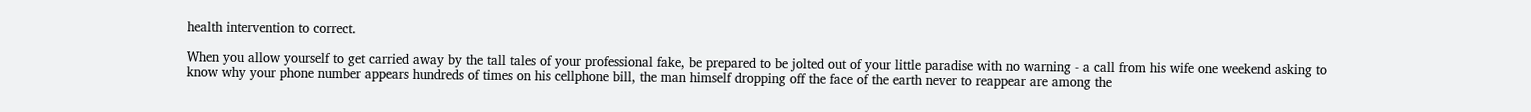health intervention to correct.

When you allow yourself to get carried away by the tall tales of your professional fake, be prepared to be jolted out of your little paradise with no warning - a call from his wife one weekend asking to know why your phone number appears hundreds of times on his cellphone bill, the man himself dropping off the face of the earth never to reappear are among the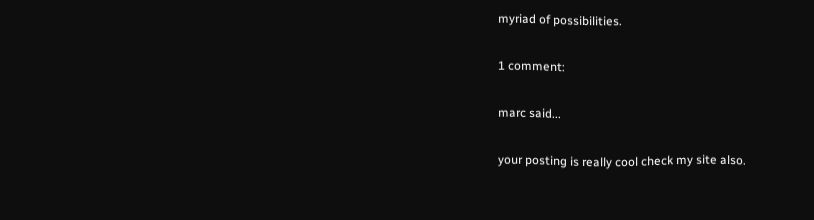myriad of possibilities.

1 comment:

marc said...

your posting is really cool check my site also.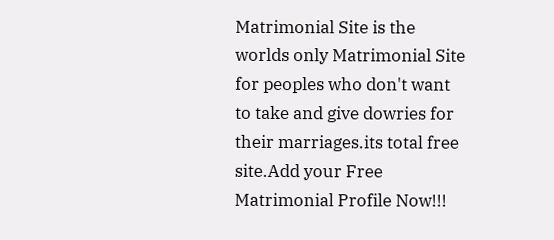Matrimonial Site is the worlds only Matrimonial Site for peoples who don't want to take and give dowries for their marriages.its total free site.Add your Free Matrimonial Profile Now!!!